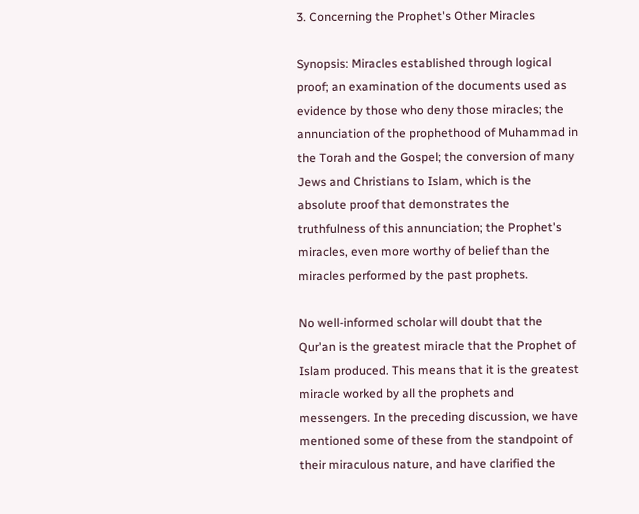3. Concerning the Prophet's Other Miracles

Synopsis: Miracles established through logical proof; an examination of the documents used as evidence by those who deny those miracles; the annunciation of the prophethood of Muhammad in the Torah and the Gospel; the conversion of many Jews and Christians to Islam, which is the absolute proof that demonstrates the truthfulness of this annunciation; the Prophet's miracles, even more worthy of belief than the miracles performed by the past prophets.

No well-informed scholar will doubt that the Qur'an is the greatest miracle that the Prophet of Islam produced. This means that it is the greatest miracle worked by all the prophets and messengers. In the preceding discussion, we have mentioned some of these from the standpoint of their miraculous nature, and have clarified the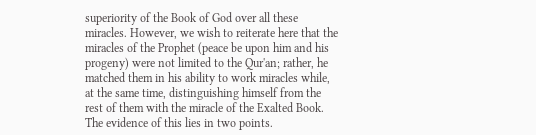superiority of the Book of God over all these miracles. However, we wish to reiterate here that the miracles of the Prophet (peace be upon him and his progeny) were not limited to the Qur'an; rather, he matched them in his ability to work miracles while, at the same time, distinguishing himself from the rest of them with the miracle of the Exalted Book. The evidence of this lies in two points.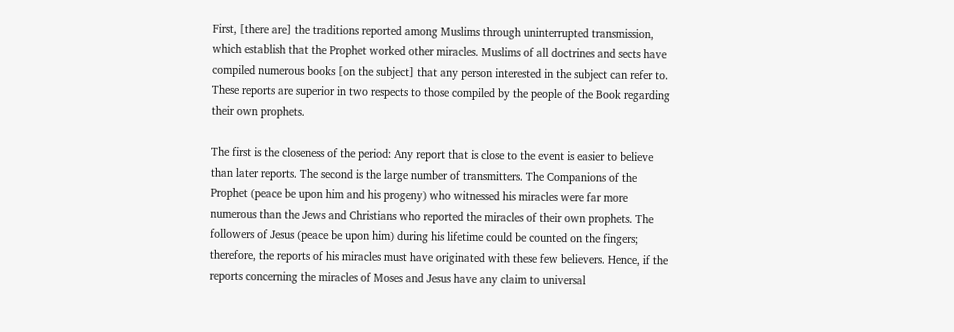First, [there are] the traditions reported among Muslims through uninterrupted transmission, which establish that the Prophet worked other miracles. Muslims of all doctrines and sects have compiled numerous books [on the subject] that any person interested in the subject can refer to. These reports are superior in two respects to those compiled by the people of the Book regarding their own prophets.

The first is the closeness of the period: Any report that is close to the event is easier to believe than later reports. The second is the large number of transmitters. The Companions of the Prophet (peace be upon him and his progeny) who witnessed his miracles were far more numerous than the Jews and Christians who reported the miracles of their own prophets. The followers of Jesus (peace be upon him) during his lifetime could be counted on the fingers; therefore, the reports of his miracles must have originated with these few believers. Hence, if the reports concerning the miracles of Moses and Jesus have any claim to universal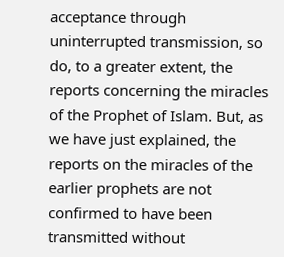acceptance through uninterrupted transmission, so do, to a greater extent, the reports concerning the miracles of the Prophet of Islam. But, as we have just explained, the reports on the miracles of the earlier prophets are not confirmed to have been transmitted without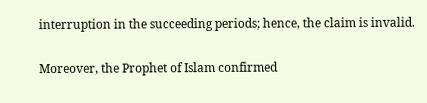interruption in the succeeding periods; hence, the claim is invalid.

Moreover, the Prophet of Islam confirmed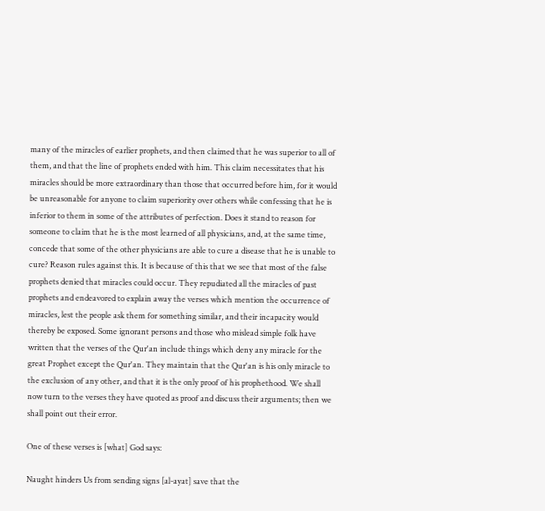many of the miracles of earlier prophets, and then claimed that he was superior to all of them, and that the line of prophets ended with him. This claim necessitates that his miracles should be more extraordinary than those that occurred before him, for it would be unreasonable for anyone to claim superiority over others while confessing that he is inferior to them in some of the attributes of perfection. Does it stand to reason for someone to claim that he is the most learned of all physicians, and, at the same time, concede that some of the other physicians are able to cure a disease that he is unable to cure? Reason rules against this. It is because of this that we see that most of the false prophets denied that miracles could occur. They repudiated all the miracles of past prophets and endeavored to explain away the verses which mention the occurrence of miracles, lest the people ask them for something similar, and their incapacity would thereby be exposed. Some ignorant persons and those who mislead simple folk have written that the verses of the Qur'an include things which deny any miracle for the great Prophet except the Qur'an. They maintain that the Qur'an is his only miracle to the exclusion of any other, and that it is the only proof of his prophethood. We shall now turn to the verses they have quoted as proof and discuss their arguments; then we shall point out their error.

One of these verses is [what] God says:

Naught hinders Us from sending signs [al-ayat] save that the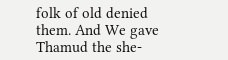folk of old denied them. And We gave Thamud the she-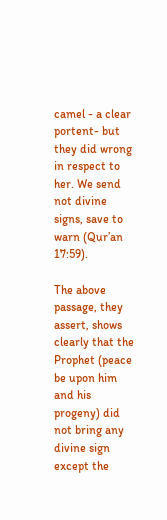camel - a clear portent- but they did wrong in respect to her. We send not divine signs, save to warn (Qur’an 17:59).

The above passage, they assert, shows clearly that the Prophet (peace be upon him and his progeny) did not bring any divine sign except the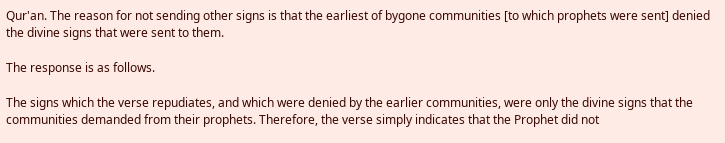Qur'an. The reason for not sending other signs is that the earliest of bygone communities [to which prophets were sent] denied the divine signs that were sent to them.

The response is as follows.

The signs which the verse repudiates, and which were denied by the earlier communities, were only the divine signs that the communities demanded from their prophets. Therefore, the verse simply indicates that the Prophet did not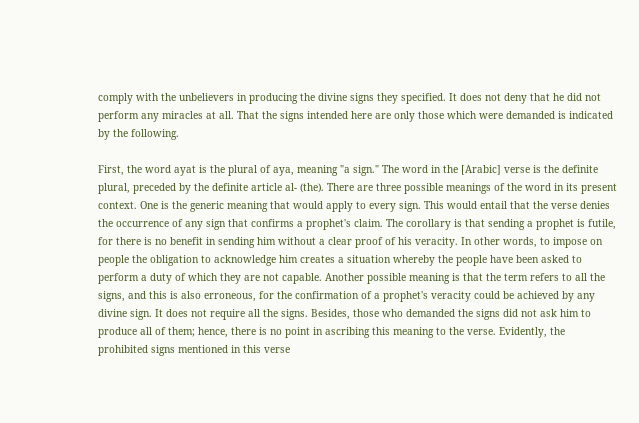comply with the unbelievers in producing the divine signs they specified. It does not deny that he did not perform any miracles at all. That the signs intended here are only those which were demanded is indicated by the following.

First, the word ayat is the plural of aya, meaning "a sign." The word in the [Arabic] verse is the definite plural, preceded by the definite article al- (the). There are three possible meanings of the word in its present context. One is the generic meaning that would apply to every sign. This would entail that the verse denies the occurrence of any sign that confirms a prophet's claim. The corollary is that sending a prophet is futile, for there is no benefit in sending him without a clear proof of his veracity. In other words, to impose on people the obligation to acknowledge him creates a situation whereby the people have been asked to perform a duty of which they are not capable. Another possible meaning is that the term refers to all the signs, and this is also erroneous, for the confirmation of a prophet's veracity could be achieved by any divine sign. It does not require all the signs. Besides, those who demanded the signs did not ask him to produce all of them; hence, there is no point in ascribing this meaning to the verse. Evidently, the prohibited signs mentioned in this verse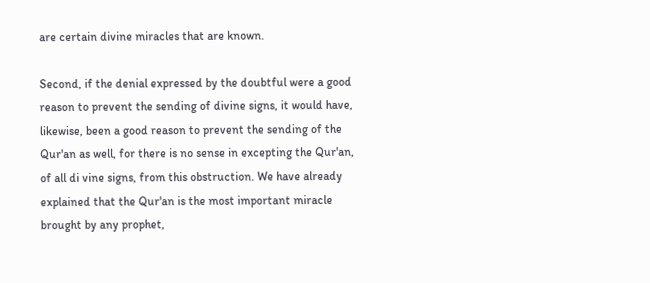are certain divine miracles that are known.

Second, if the denial expressed by the doubtful were a good reason to prevent the sending of divine signs, it would have, likewise, been a good reason to prevent the sending of the Qur'an as well, for there is no sense in excepting the Qur'an, of all di vine signs, from this obstruction. We have already explained that the Qur'an is the most important miracle brought by any prophet,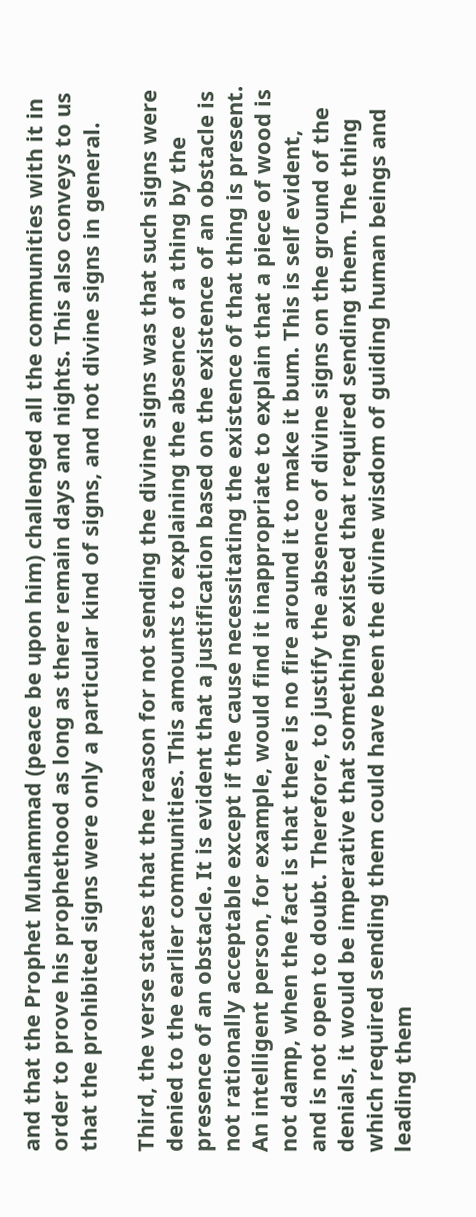and that the Prophet Muhammad (peace be upon him) challenged all the communities with it in order to prove his prophethood as long as there remain days and nights. This also conveys to us that the prohibited signs were only a particular kind of signs, and not divine signs in general.

Third, the verse states that the reason for not sending the divine signs was that such signs were denied to the earlier communities. This amounts to explaining the absence of a thing by the presence of an obstacle. It is evident that a justification based on the existence of an obstacle is not rationally acceptable except if the cause necessitating the existence of that thing is present. An intelligent person, for example, would find it inappropriate to explain that a piece of wood is not damp, when the fact is that there is no fire around it to make it bum. This is self evident, and is not open to doubt. Therefore, to justify the absence of divine signs on the ground of the denials, it would be imperative that something existed that required sending them. The thing which required sending them could have been the divine wisdom of guiding human beings and leading them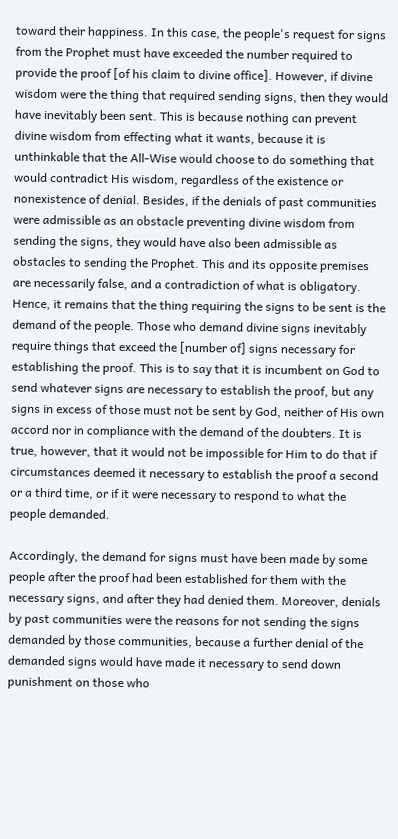toward their happiness. In this case, the people's request for signs from the Prophet must have exceeded the number required to provide the proof [of his claim to divine office]. However, if divine wisdom were the thing that required sending signs, then they would have inevitably been sent. This is because nothing can prevent divine wisdom from effecting what it wants, because it is unthinkable that the All-Wise would choose to do something that would contradict His wisdom, regardless of the existence or nonexistence of denial. Besides, if the denials of past communities were admissible as an obstacle preventing divine wisdom from sending the signs, they would have also been admissible as obstacles to sending the Prophet. This and its opposite premises are necessarily false, and a contradiction of what is obligatory. Hence, it remains that the thing requiring the signs to be sent is the demand of the people. Those who demand divine signs inevitably require things that exceed the [number of] signs necessary for establishing the proof. This is to say that it is incumbent on God to send whatever signs are necessary to establish the proof, but any signs in excess of those must not be sent by God, neither of His own accord nor in compliance with the demand of the doubters. It is true, however, that it would not be impossible for Him to do that if circumstances deemed it necessary to establish the proof a second or a third time, or if it were necessary to respond to what the people demanded.

Accordingly, the demand for signs must have been made by some people after the proof had been established for them with the necessary signs, and after they had denied them. Moreover, denials by past communities were the reasons for not sending the signs demanded by those communities, because a further denial of the demanded signs would have made it necessary to send down punishment on those who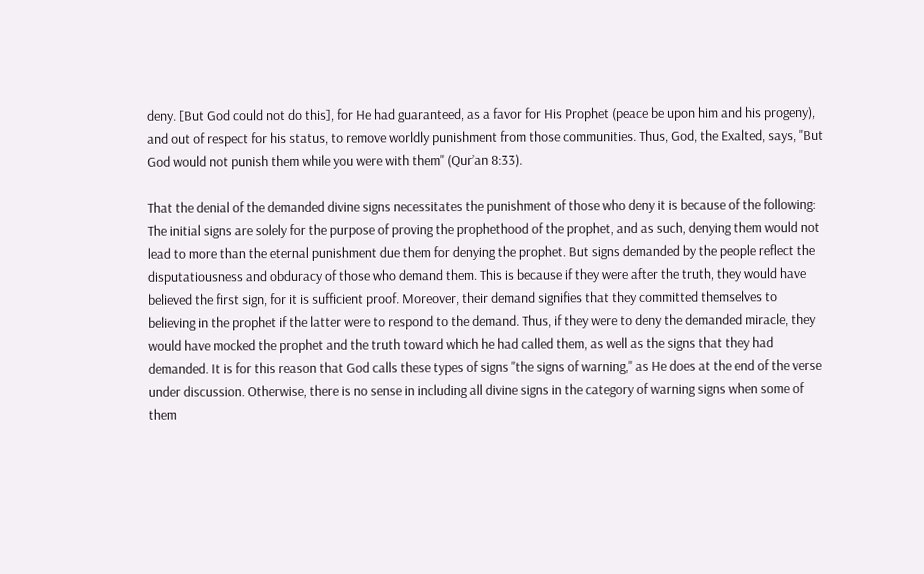deny. [But God could not do this], for He had guaranteed, as a favor for His Prophet (peace be upon him and his progeny), and out of respect for his status, to remove worldly punishment from those communities. Thus, God, the Exalted, says, "But God would not punish them while you were with them" (Qur’an 8:33).

That the denial of the demanded divine signs necessitates the punishment of those who deny it is because of the following: The initial signs are solely for the purpose of proving the prophethood of the prophet, and as such, denying them would not lead to more than the eternal punishment due them for denying the prophet. But signs demanded by the people reflect the disputatiousness and obduracy of those who demand them. This is because if they were after the truth, they would have believed the first sign, for it is sufficient proof. Moreover, their demand signifies that they committed themselves to believing in the prophet if the latter were to respond to the demand. Thus, if they were to deny the demanded miracle, they would have mocked the prophet and the truth toward which he had called them, as well as the signs that they had demanded. It is for this reason that God calls these types of signs "the signs of warning," as He does at the end of the verse under discussion. Otherwise, there is no sense in including all divine signs in the category of warning signs when some of them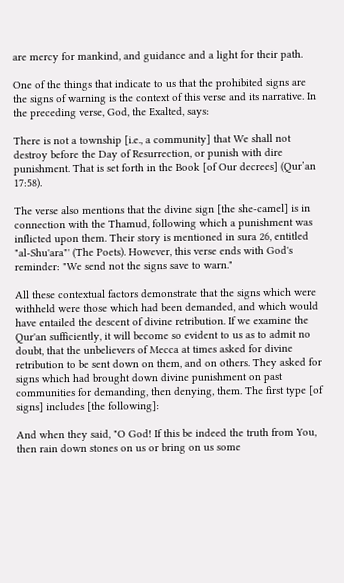are mercy for mankind, and guidance and a light for their path.

One of the things that indicate to us that the prohibited signs are the signs of warning is the context of this verse and its narrative. In the preceding verse, God, the Exalted, says:

There is not a township [i.e., a community] that We shall not destroy before the Day of Resurrection, or punish with dire punishment. That is set forth in the Book [of Our decrees] (Qur’an 17:58).

The verse also mentions that the divine sign [the she-camel] is in connection with the Thamud, following which a punishment was inflicted upon them. Their story is mentioned in sura 26, entitled "al-Shu'ara"' (The Poets). However, this verse ends with God's reminder: "We send not the signs save to warn."

All these contextual factors demonstrate that the signs which were withheld were those which had been demanded, and which would have entailed the descent of divine retribution. If we examine the Qur'an sufficiently, it will become so evident to us as to admit no doubt, that the unbelievers of Mecca at times asked for divine retribution to be sent down on them, and on others. They asked for signs which had brought down divine punishment on past communities for demanding, then denying, them. The first type [of signs] includes [the following]:

And when they said, "O God! If this be indeed the truth from You, then rain down stones on us or bring on us some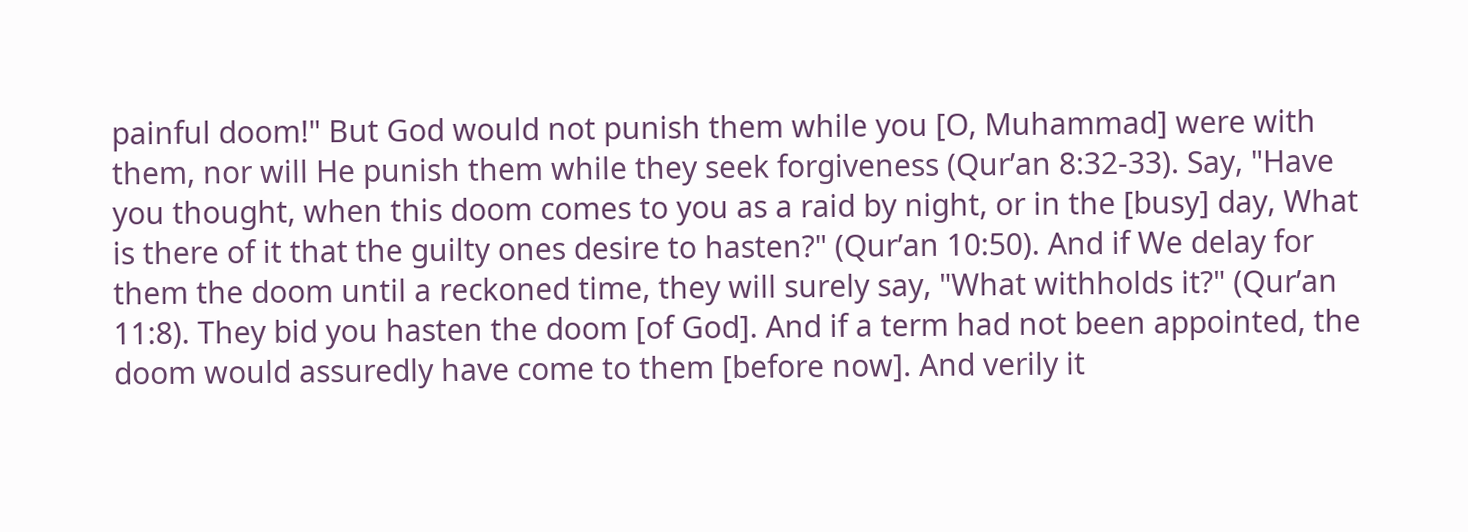painful doom!" But God would not punish them while you [O, Muhammad] were with them, nor will He punish them while they seek forgiveness (Qur’an 8:32-33). Say, "Have you thought, when this doom comes to you as a raid by night, or in the [busy] day, What is there of it that the guilty ones desire to hasten?" (Qur’an 10:50). And if We delay for them the doom until a reckoned time, they will surely say, "What withholds it?" (Qur’an 11:8). They bid you hasten the doom [of God]. And if a term had not been appointed, the doom would assuredly have come to them [before now]. And verily it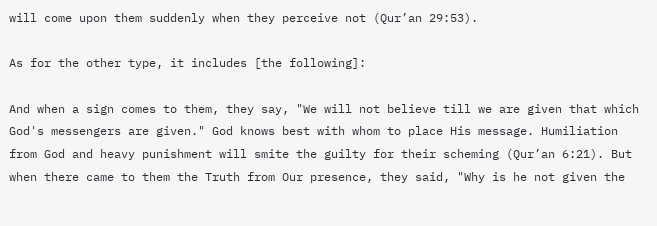will come upon them suddenly when they perceive not (Qur’an 29:53).

As for the other type, it includes [the following]:

And when a sign comes to them, they say, "We will not believe till we are given that which God's messengers are given." God knows best with whom to place His message. Humiliation from God and heavy punishment will smite the guilty for their scheming (Qur’an 6:21). But when there came to them the Truth from Our presence, they said, "Why is he not given the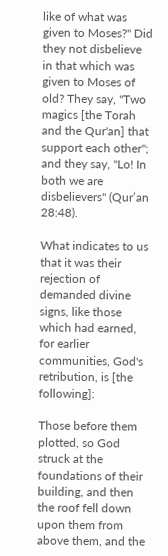like of what was given to Moses?" Did they not disbelieve in that which was given to Moses of old? They say, "Two magics [the Torah and the Qur'an] that support each other"; and they say, "Lo! In both we are disbelievers" (Qur’an 28:48).

What indicates to us that it was their rejection of demanded divine signs, like those which had earned, for earlier communities, God's retribution, is [the following]:

Those before them plotted, so God struck at the foundations of their building, and then the roof fell down upon them from above them, and the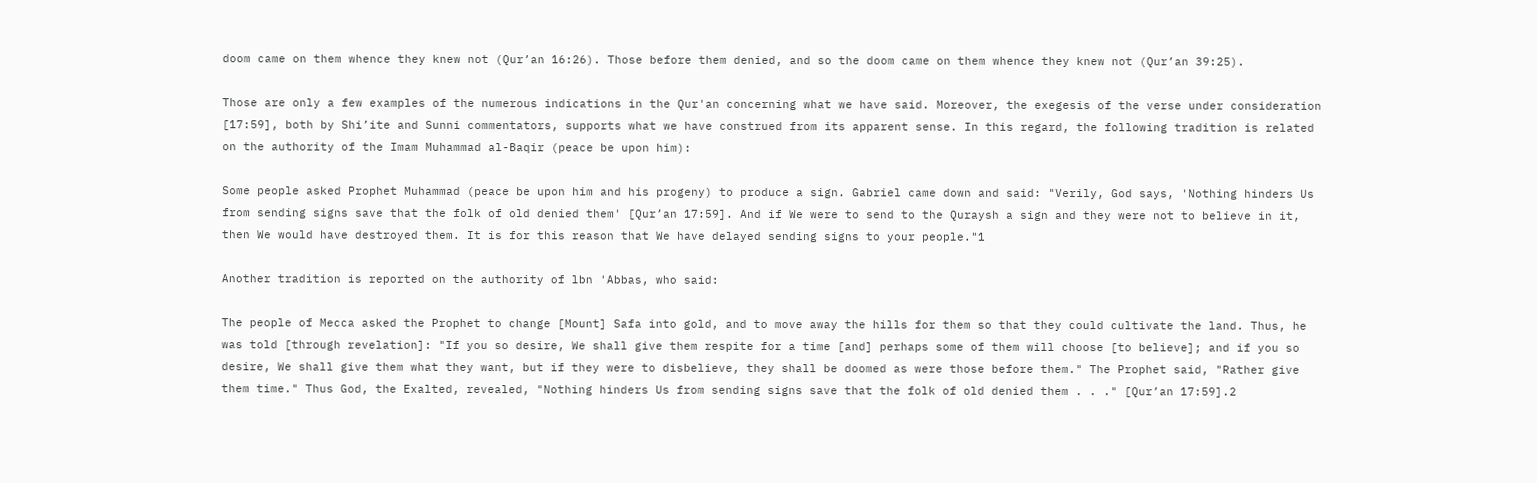doom came on them whence they knew not (Qur’an 16:26). Those before them denied, and so the doom came on them whence they knew not (Qur’an 39:25).

Those are only a few examples of the numerous indications in the Qur'an concerning what we have said. Moreover, the exegesis of the verse under consideration [17:59], both by Shi’ite and Sunni commentators, supports what we have construed from its apparent sense. In this regard, the following tradition is related on the authority of the Imam Muhammad al-Baqir (peace be upon him):

Some people asked Prophet Muhammad (peace be upon him and his progeny) to produce a sign. Gabriel came down and said: "Verily, God says, 'Nothing hinders Us from sending signs save that the folk of old denied them' [Qur’an 17:59]. And if We were to send to the Quraysh a sign and they were not to believe in it, then We would have destroyed them. It is for this reason that We have delayed sending signs to your people."1

Another tradition is reported on the authority of lbn 'Abbas, who said:

The people of Mecca asked the Prophet to change [Mount] Safa into gold, and to move away the hills for them so that they could cultivate the land. Thus, he was told [through revelation]: "If you so desire, We shall give them respite for a time [and] perhaps some of them will choose [to believe]; and if you so desire, We shall give them what they want, but if they were to disbelieve, they shall be doomed as were those before them." The Prophet said, "Rather give them time." Thus God, the Exalted, revealed, "Nothing hinders Us from sending signs save that the folk of old denied them . . ." [Qur’an 17:59].2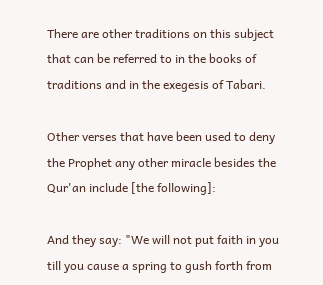There are other traditions on this subject that can be referred to in the books of traditions and in the exegesis of Tabari.

Other verses that have been used to deny the Prophet any other miracle besides the Qur'an include [the following]:

And they say: "We will not put faith in you till you cause a spring to gush forth from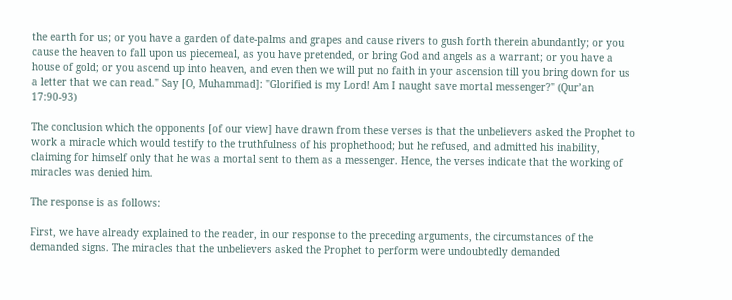the earth for us; or you have a garden of date-palms and grapes and cause rivers to gush forth therein abundantly; or you cause the heaven to fall upon us piecemeal, as you have pretended, or bring God and angels as a warrant; or you have a house of gold; or you ascend up into heaven, and even then we will put no faith in your ascension till you bring down for us a letter that we can read." Say [O, Muhammad]: "Glorified is my Lord! Am I naught save mortal messenger?" (Qur’an 17:90-93)

The conclusion which the opponents [of our view] have drawn from these verses is that the unbelievers asked the Prophet to work a miracle which would testify to the truthfulness of his prophethood; but he refused, and admitted his inability, claiming for himself only that he was a mortal sent to them as a messenger. Hence, the verses indicate that the working of miracles was denied him.

The response is as follows:

First, we have already explained to the reader, in our response to the preceding arguments, the circumstances of the demanded signs. The miracles that the unbelievers asked the Prophet to perform were undoubtedly demanded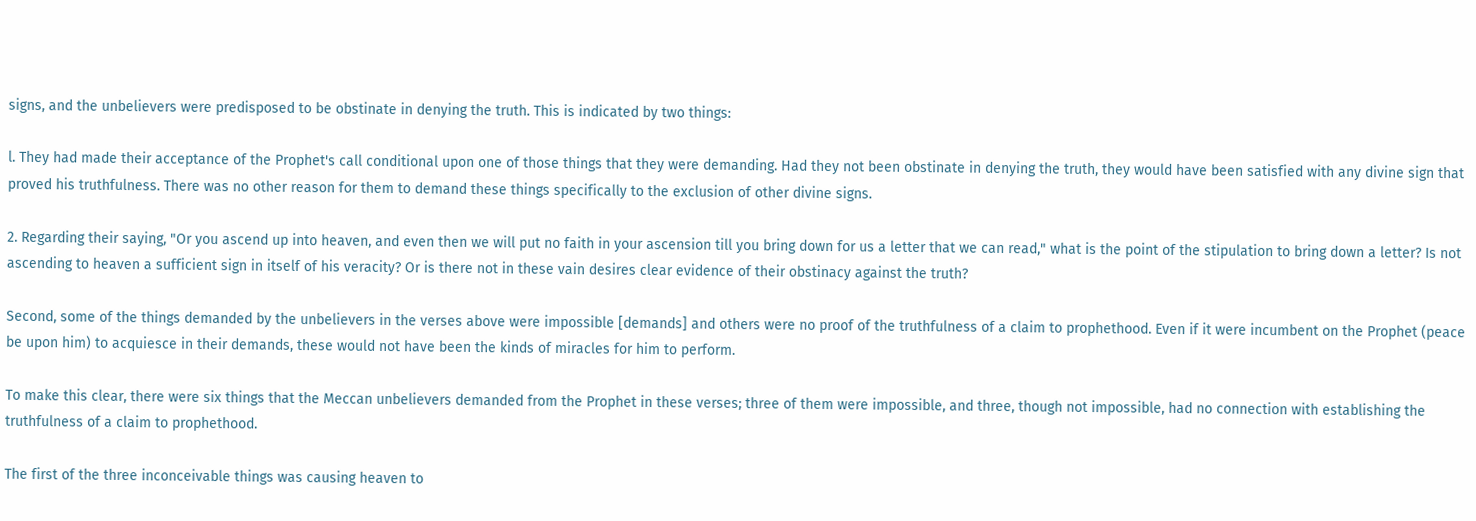signs, and the unbelievers were predisposed to be obstinate in denying the truth. This is indicated by two things:

l. They had made their acceptance of the Prophet's call conditional upon one of those things that they were demanding. Had they not been obstinate in denying the truth, they would have been satisfied with any divine sign that proved his truthfulness. There was no other reason for them to demand these things specifically to the exclusion of other divine signs.

2. Regarding their saying, "Or you ascend up into heaven, and even then we will put no faith in your ascension till you bring down for us a letter that we can read," what is the point of the stipulation to bring down a letter? Is not ascending to heaven a sufficient sign in itself of his veracity? Or is there not in these vain desires clear evidence of their obstinacy against the truth?

Second, some of the things demanded by the unbelievers in the verses above were impossible [demands] and others were no proof of the truthfulness of a claim to prophethood. Even if it were incumbent on the Prophet (peace be upon him) to acquiesce in their demands, these would not have been the kinds of miracles for him to perform.

To make this clear, there were six things that the Meccan unbelievers demanded from the Prophet in these verses; three of them were impossible, and three, though not impossible, had no connection with establishing the truthfulness of a claim to prophethood.

The first of the three inconceivable things was causing heaven to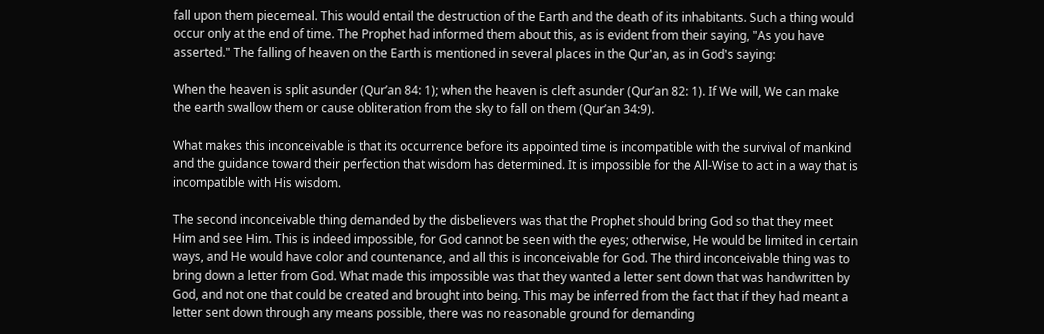fall upon them piecemeal. This would entail the destruction of the Earth and the death of its inhabitants. Such a thing would occur only at the end of time. The Prophet had informed them about this, as is evident from their saying, "As you have asserted." The falling of heaven on the Earth is mentioned in several places in the Qur'an, as in God's saying:

When the heaven is split asunder (Qur’an 84: 1); when the heaven is cleft asunder (Qur’an 82: 1). If We will, We can make the earth swallow them or cause obliteration from the sky to fall on them (Qur’an 34:9).

What makes this inconceivable is that its occurrence before its appointed time is incompatible with the survival of mankind and the guidance toward their perfection that wisdom has determined. It is impossible for the All-Wise to act in a way that is incompatible with His wisdom.

The second inconceivable thing demanded by the disbelievers was that the Prophet should bring God so that they meet Him and see Him. This is indeed impossible, for God cannot be seen with the eyes; otherwise, He would be limited in certain ways, and He would have color and countenance, and all this is inconceivable for God. The third inconceivable thing was to bring down a letter from God. What made this impossible was that they wanted a letter sent down that was handwritten by God, and not one that could be created and brought into being. This may be inferred from the fact that if they had meant a letter sent down through any means possible, there was no reasonable ground for demanding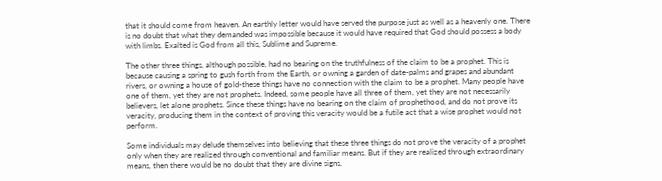that it should come from heaven. An earthly letter would have served the purpose just as well as a heavenly one. There is no doubt that what they demanded was impossible because it would have required that God should possess a body with limbs. Exalted is God from all this, Sublime and Supreme.

The other three things, although possible, had no bearing on the truthfulness of the claim to be a prophet. This is because causing a spring to gush forth from the Earth, or owning a garden of date-palms and grapes and abundant rivers, or owning a house of gold-these things have no connection with the claim to be a prophet. Many people have one of them, yet they are not prophets. Indeed, some people have all three of them, yet they are not necessarily believers, let alone prophets. Since these things have no bearing on the claim of prophethood, and do not prove its veracity, producing them in the context of proving this veracity would be a futile act that a wise prophet would not perform.

Some individuals may delude themselves into believing that these three things do not prove the veracity of a prophet only when they are realized through conventional and familiar means. But if they are realized through extraordinary means, then there would be no doubt that they are divine signs,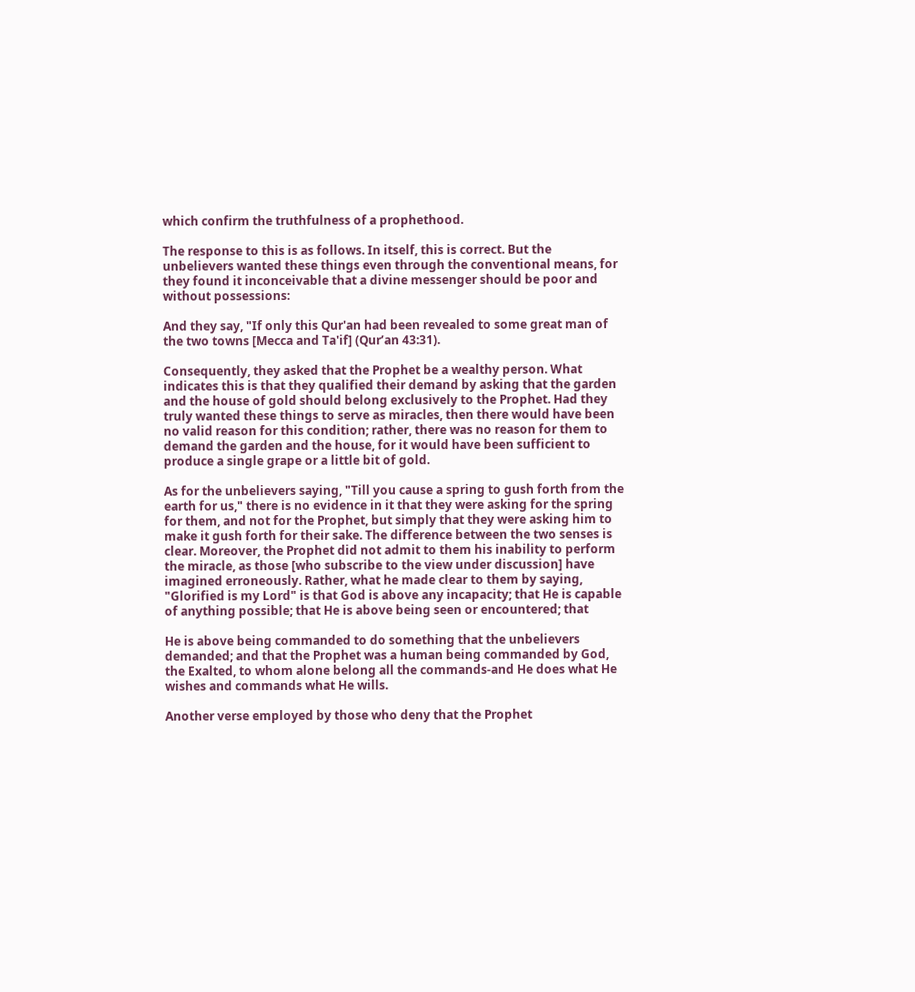which confirm the truthfulness of a prophethood.

The response to this is as follows. In itself, this is correct. But the unbelievers wanted these things even through the conventional means, for they found it inconceivable that a divine messenger should be poor and without possessions:

And they say, "If only this Qur'an had been revealed to some great man of the two towns [Mecca and Ta'if] (Qur’an 43:31).

Consequently, they asked that the Prophet be a wealthy person. What indicates this is that they qualified their demand by asking that the garden and the house of gold should belong exclusively to the Prophet. Had they truly wanted these things to serve as miracles, then there would have been no valid reason for this condition; rather, there was no reason for them to demand the garden and the house, for it would have been sufficient to produce a single grape or a little bit of gold.

As for the unbelievers saying, "Till you cause a spring to gush forth from the earth for us," there is no evidence in it that they were asking for the spring for them, and not for the Prophet, but simply that they were asking him to make it gush forth for their sake. The difference between the two senses is clear. Moreover, the Prophet did not admit to them his inability to perform the miracle, as those [who subscribe to the view under discussion] have imagined erroneously. Rather, what he made clear to them by saying, "Glorified is my Lord" is that God is above any incapacity; that He is capable of anything possible; that He is above being seen or encountered; that

He is above being commanded to do something that the unbelievers demanded; and that the Prophet was a human being commanded by God, the Exalted, to whom alone belong all the commands-and He does what He wishes and commands what He wills.

Another verse employed by those who deny that the Prophet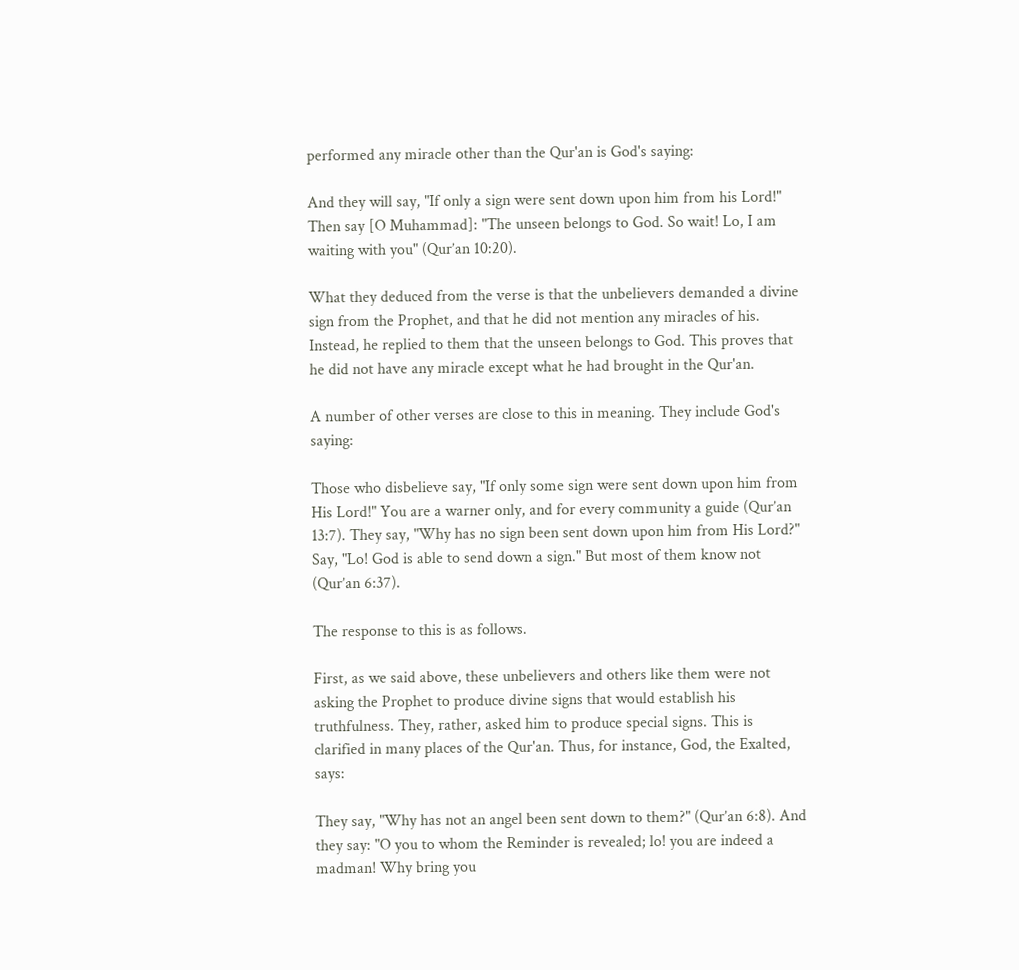performed any miracle other than the Qur'an is God's saying:

And they will say, "If only a sign were sent down upon him from his Lord!" Then say [O Muhammad]: "The unseen belongs to God. So wait! Lo, I am waiting with you" (Qur’an 10:20).

What they deduced from the verse is that the unbelievers demanded a divine sign from the Prophet, and that he did not mention any miracles of his. Instead, he replied to them that the unseen belongs to God. This proves that he did not have any miracle except what he had brought in the Qur'an.

A number of other verses are close to this in meaning. They include God's saying:

Those who disbelieve say, "If only some sign were sent down upon him from His Lord!" You are a warner only, and for every community a guide (Qur’an 13:7). They say, "Why has no sign been sent down upon him from His Lord?" Say, "Lo! God is able to send down a sign." But most of them know not (Qur’an 6:37).

The response to this is as follows.

First, as we said above, these unbelievers and others like them were not asking the Prophet to produce divine signs that would establish his truthfulness. They, rather, asked him to produce special signs. This is clarified in many places of the Qur'an. Thus, for instance, God, the Exalted, says:

They say, "Why has not an angel been sent down to them?" (Qur’an 6:8). And they say: "O you to whom the Reminder is revealed; lo! you are indeed a madman! Why bring you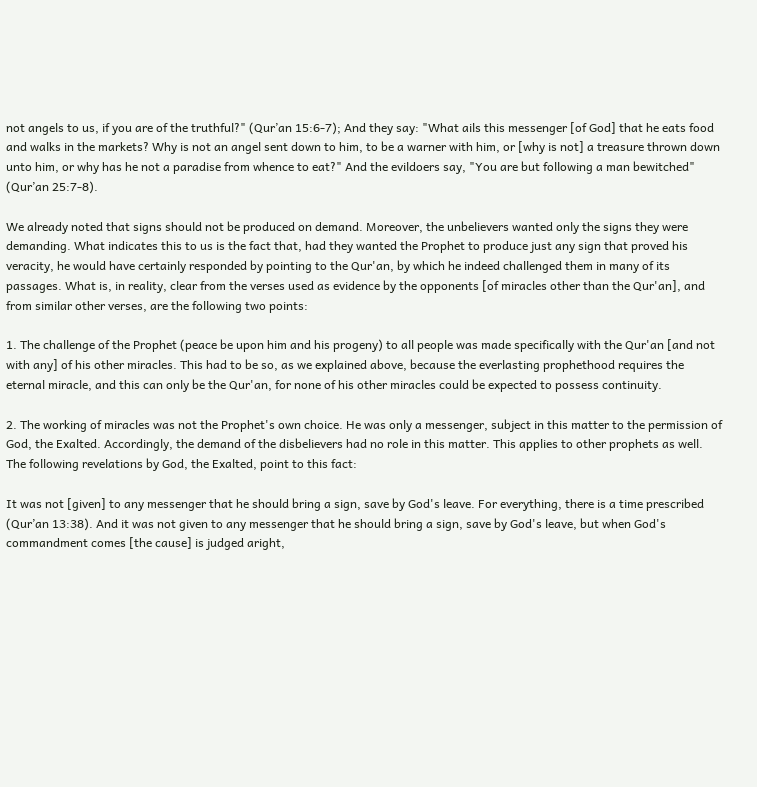not angels to us, if you are of the truthful?" (Qur’an 15:6-7); And they say: "What ails this messenger [of God] that he eats food and walks in the markets? Why is not an angel sent down to him, to be a warner with him, or [why is not] a treasure thrown down unto him, or why has he not a paradise from whence to eat?" And the evildoers say, "You are but following a man bewitched" (Qur’an 25:7-8).

We already noted that signs should not be produced on demand. Moreover, the unbelievers wanted only the signs they were demanding. What indicates this to us is the fact that, had they wanted the Prophet to produce just any sign that proved his veracity, he would have certainly responded by pointing to the Qur'an, by which he indeed challenged them in many of its passages. What is, in reality, clear from the verses used as evidence by the opponents [of miracles other than the Qur'an], and from similar other verses, are the following two points:

1. The challenge of the Prophet (peace be upon him and his progeny) to all people was made specifically with the Qur'an [and not with any] of his other miracles. This had to be so, as we explained above, because the everlasting prophethood requires the eternal miracle, and this can only be the Qur'an, for none of his other miracles could be expected to possess continuity.

2. The working of miracles was not the Prophet's own choice. He was only a messenger, subject in this matter to the permission of God, the Exalted. Accordingly, the demand of the disbelievers had no role in this matter. This applies to other prophets as well. The following revelations by God, the Exalted, point to this fact:

It was not [given] to any messenger that he should bring a sign, save by God's leave. For everything, there is a time prescribed (Qur’an 13:38). And it was not given to any messenger that he should bring a sign, save by God's leave, but when God's commandment comes [the cause] is judged aright,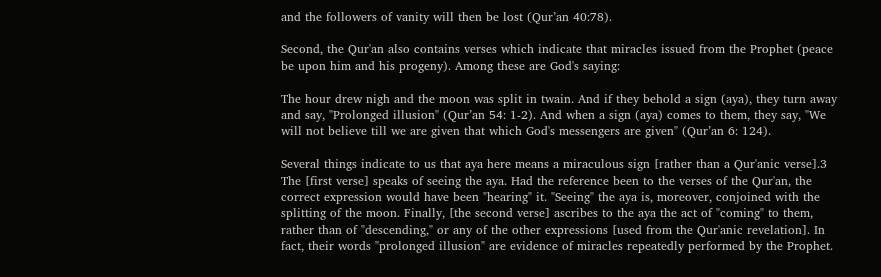and the followers of vanity will then be lost (Qur’an 40:78).

Second, the Qur'an also contains verses which indicate that miracles issued from the Prophet (peace be upon him and his progeny). Among these are God's saying:

The hour drew nigh and the moon was split in twain. And if they behold a sign (aya), they turn away and say, "Prolonged illusion" (Qur’an 54: 1-2). And when a sign (aya) comes to them, they say, "We will not believe till we are given that which God's messengers are given" (Qur’an 6: 124).

Several things indicate to us that aya here means a miraculous sign [rather than a Qur'anic verse].3 The [first verse] speaks of seeing the aya. Had the reference been to the verses of the Qur'an, the correct expression would have been "hearing" it. "Seeing" the aya is, moreover, conjoined with the splitting of the moon. Finally, [the second verse] ascribes to the aya the act of "coming" to them, rather than of "descending," or any of the other expressions [used from the Qur'anic revelation]. In fact, their words "prolonged illusion" are evidence of miracles repeatedly performed by the Prophet.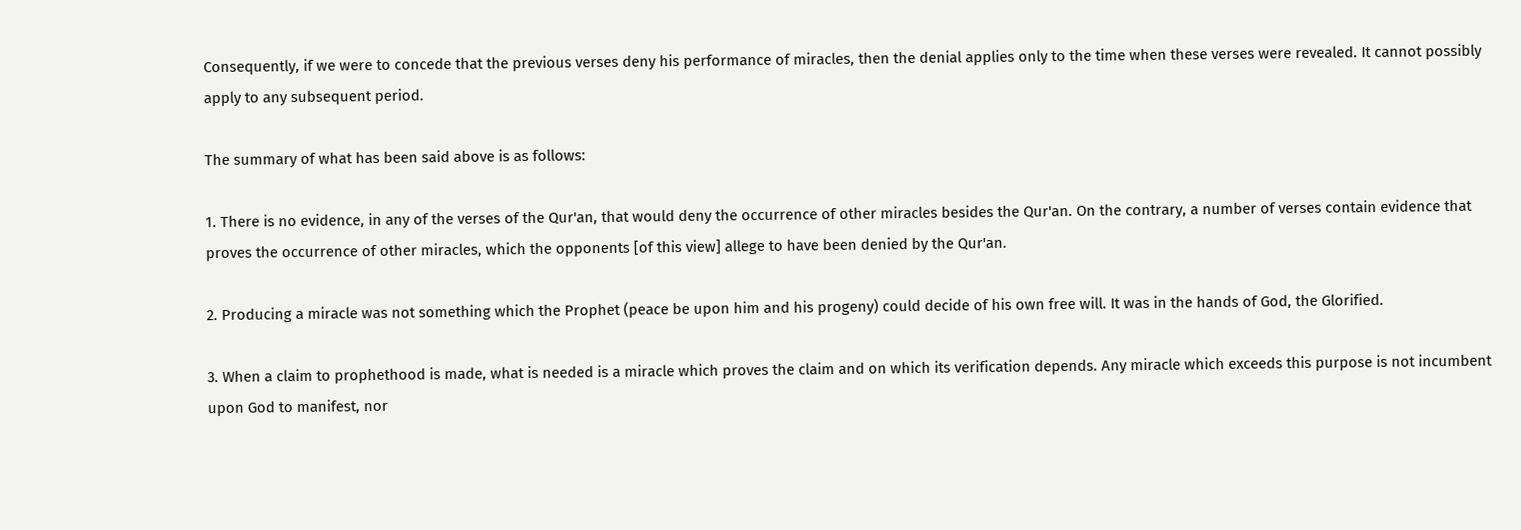Consequently, if we were to concede that the previous verses deny his performance of miracles, then the denial applies only to the time when these verses were revealed. It cannot possibly apply to any subsequent period.

The summary of what has been said above is as follows:

1. There is no evidence, in any of the verses of the Qur'an, that would deny the occurrence of other miracles besides the Qur'an. On the contrary, a number of verses contain evidence that proves the occurrence of other miracles, which the opponents [of this view] allege to have been denied by the Qur'an.

2. Producing a miracle was not something which the Prophet (peace be upon him and his progeny) could decide of his own free will. It was in the hands of God, the Glorified.

3. When a claim to prophethood is made, what is needed is a miracle which proves the claim and on which its verification depends. Any miracle which exceeds this purpose is not incumbent upon God to manifest, nor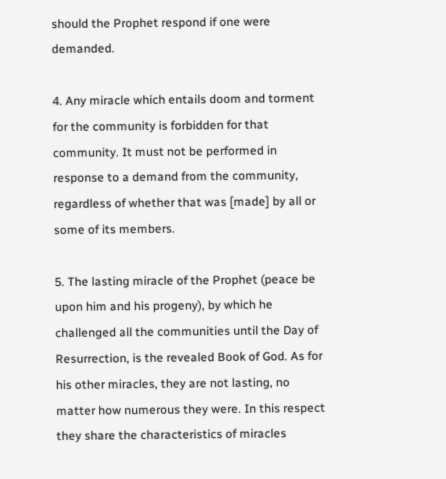should the Prophet respond if one were demanded.

4. Any miracle which entails doom and torment for the community is forbidden for that community. It must not be performed in response to a demand from the community, regardless of whether that was [made] by all or some of its members.

5. The lasting miracle of the Prophet (peace be upon him and his progeny), by which he challenged all the communities until the Day of Resurrection, is the revealed Book of God. As for his other miracles, they are not lasting, no matter how numerous they were. In this respect they share the characteristics of miracles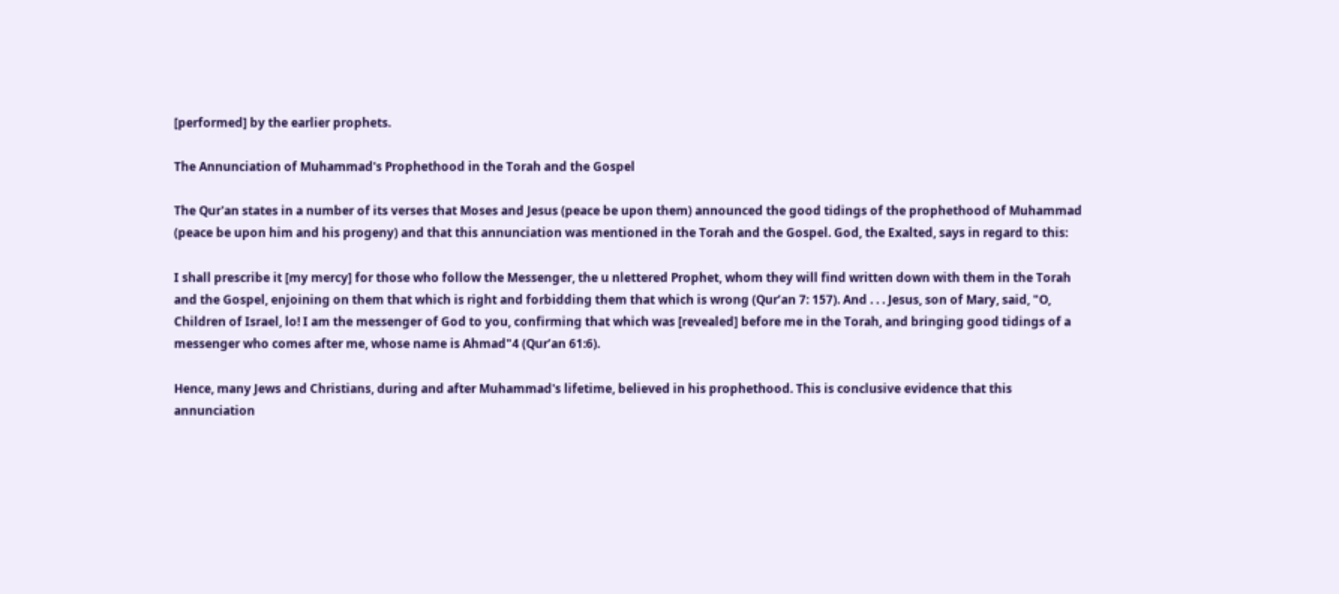[performed] by the earlier prophets.

The Annunciation of Muhammad's Prophethood in the Torah and the Gospel

The Qur'an states in a number of its verses that Moses and Jesus (peace be upon them) announced the good tidings of the prophethood of Muhammad (peace be upon him and his progeny) and that this annunciation was mentioned in the Torah and the Gospel. God, the Exalted, says in regard to this:

I shall prescribe it [my mercy] for those who follow the Messenger, the u nlettered Prophet, whom they will find written down with them in the Torah and the Gospel, enjoining on them that which is right and forbidding them that which is wrong (Qur’an 7: 157). And . . . Jesus, son of Mary, said, "O, Children of Israel, lo! I am the messenger of God to you, confirming that which was [revealed] before me in the Torah, and bringing good tidings of a messenger who comes after me, whose name is Ahmad"4 (Qur’an 61:6).

Hence, many Jews and Christians, during and after Muhammad's lifetime, believed in his prophethood. This is conclusive evidence that this annunciation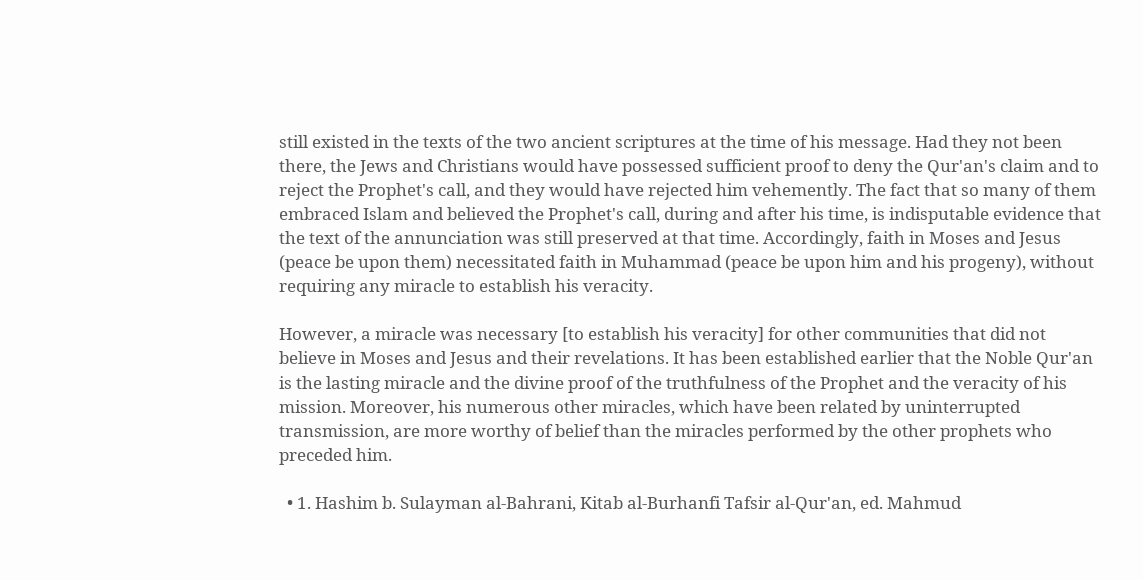still existed in the texts of the two ancient scriptures at the time of his message. Had they not been there, the Jews and Christians would have possessed sufficient proof to deny the Qur'an's claim and to reject the Prophet's call, and they would have rejected him vehemently. The fact that so many of them embraced Islam and believed the Prophet's call, during and after his time, is indisputable evidence that the text of the annunciation was still preserved at that time. Accordingly, faith in Moses and Jesus (peace be upon them) necessitated faith in Muhammad (peace be upon him and his progeny), without requiring any miracle to establish his veracity.

However, a miracle was necessary [to establish his veracity] for other communities that did not believe in Moses and Jesus and their revelations. It has been established earlier that the Noble Qur'an is the lasting miracle and the divine proof of the truthfulness of the Prophet and the veracity of his mission. Moreover, his numerous other miracles, which have been related by uninterrupted transmission, are more worthy of belief than the miracles performed by the other prophets who preceded him.

  • 1. Hashim b. Sulayman al-Bahrani, Kitab al-Burhanfi Tafsir al-Qur'an, ed. Mahmud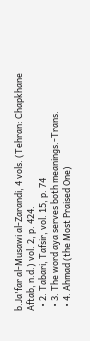b.Ja'far al-Musawi al-Zarandi, 4 vols. (Tehran: Chapkhane Aftab, n.d.) vol. 2, p. 424.
  • 2. Tabari, Tafsir, vol. 15, p. 74
  • 3. The word aya serves both meanings.-Trans.
  • 4. Ahmad (the Most Praised One)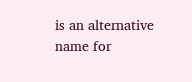is an alternative name for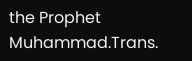the Prophet Muhammad.Trans.